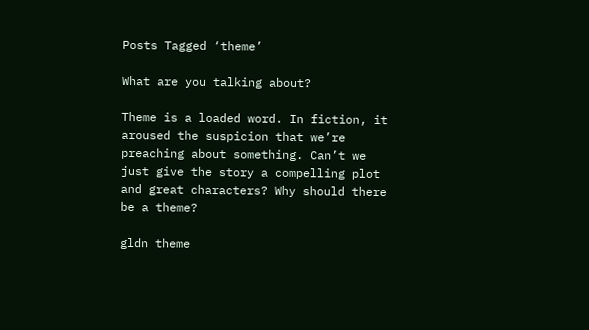Posts Tagged ‘theme’

What are you talking about?

Theme is a loaded word. In fiction, it aroused the suspicion that we’re preaching about something. Can’t we just give the story a compelling plot and great characters? Why should there be a theme?

gldn theme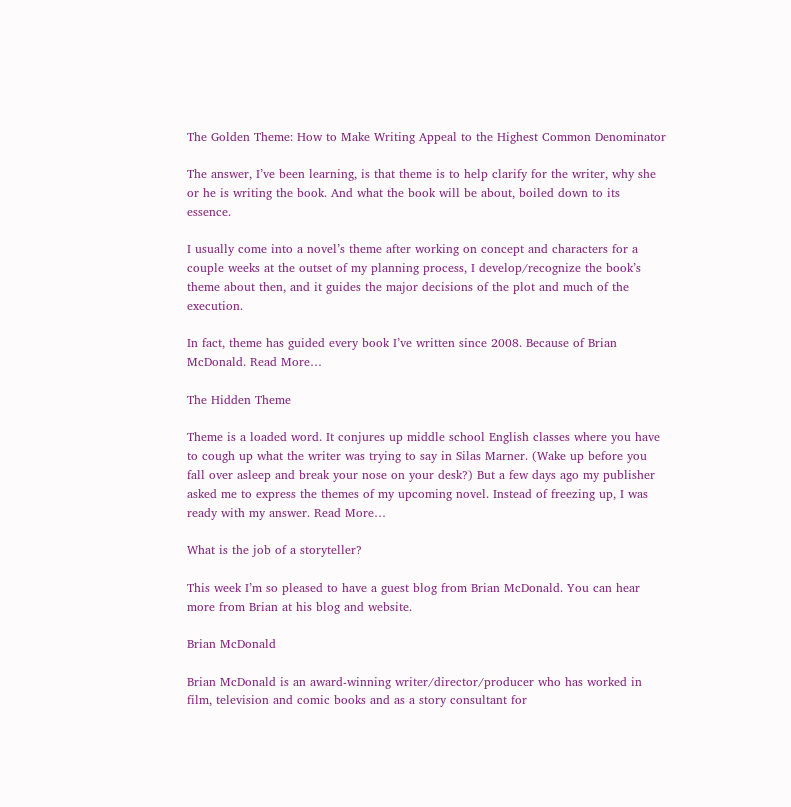The Golden Theme: How to Make Writing Appeal to the Highest Common Denominator

The answer, I’ve been learning, is that theme is to help clarify for the writer, why she or he is writing the book. And what the book will be about, boiled down to its essence.

I usually come into a novel’s theme after working on concept and characters for a couple weeks at the outset of my planning process, I develop/recognize the book’s theme about then, and it guides the major decisions of the plot and much of the execution.

In fact, theme has guided every book I’ve written since 2008. Because of Brian McDonald. Read More…

The Hidden Theme

Theme is a loaded word. It conjures up middle school English classes where you have to cough up what the writer was trying to say in Silas Marner. (Wake up before you fall over asleep and break your nose on your desk?) But a few days ago my publisher asked me to express the themes of my upcoming novel. Instead of freezing up, I was ready with my answer. Read More…

What is the job of a storyteller?

This week I’m so pleased to have a guest blog from Brian McDonald. You can hear more from Brian at his blog and website.

Brian McDonald

Brian McDonald is an award-winning writer/director/producer who has worked in film, television and comic books and as a story consultant for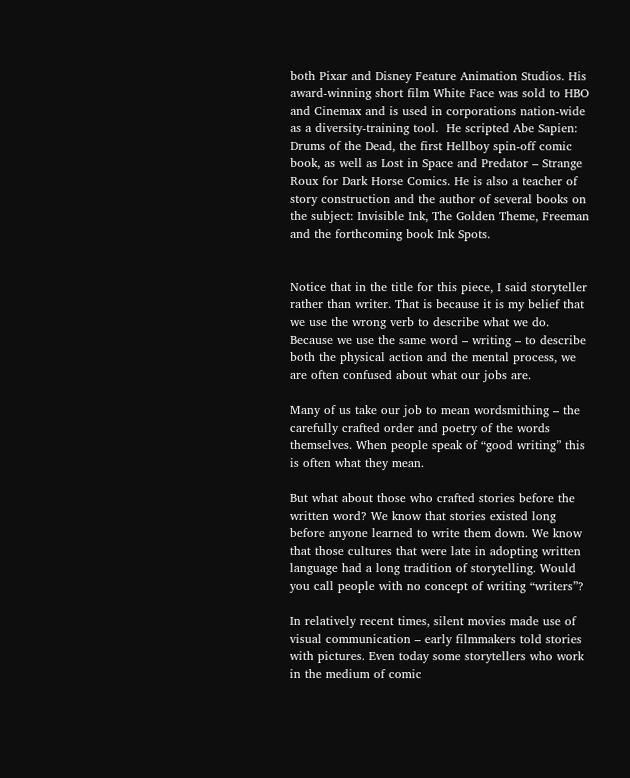both Pixar and Disney Feature Animation Studios. His award-winning short film White Face was sold to HBO and Cinemax and is used in corporations nation-wide as a diversity-training tool.  He scripted Abe Sapien: Drums of the Dead, the first Hellboy spin-off comic book, as well as Lost in Space and Predator – Strange Roux for Dark Horse Comics. He is also a teacher of story construction and the author of several books on the subject: Invisible Ink, The Golden Theme, Freeman and the forthcoming book Ink Spots.


Notice that in the title for this piece, I said storyteller rather than writer. That is because it is my belief that we use the wrong verb to describe what we do. Because we use the same word – writing – to describe both the physical action and the mental process, we are often confused about what our jobs are.

Many of us take our job to mean wordsmithing – the carefully crafted order and poetry of the words themselves. When people speak of “good writing” this is often what they mean.

But what about those who crafted stories before the written word? We know that stories existed long before anyone learned to write them down. We know that those cultures that were late in adopting written language had a long tradition of storytelling. Would you call people with no concept of writing “writers”?

In relatively recent times, silent movies made use of visual communication – early filmmakers told stories with pictures. Even today some storytellers who work in the medium of comic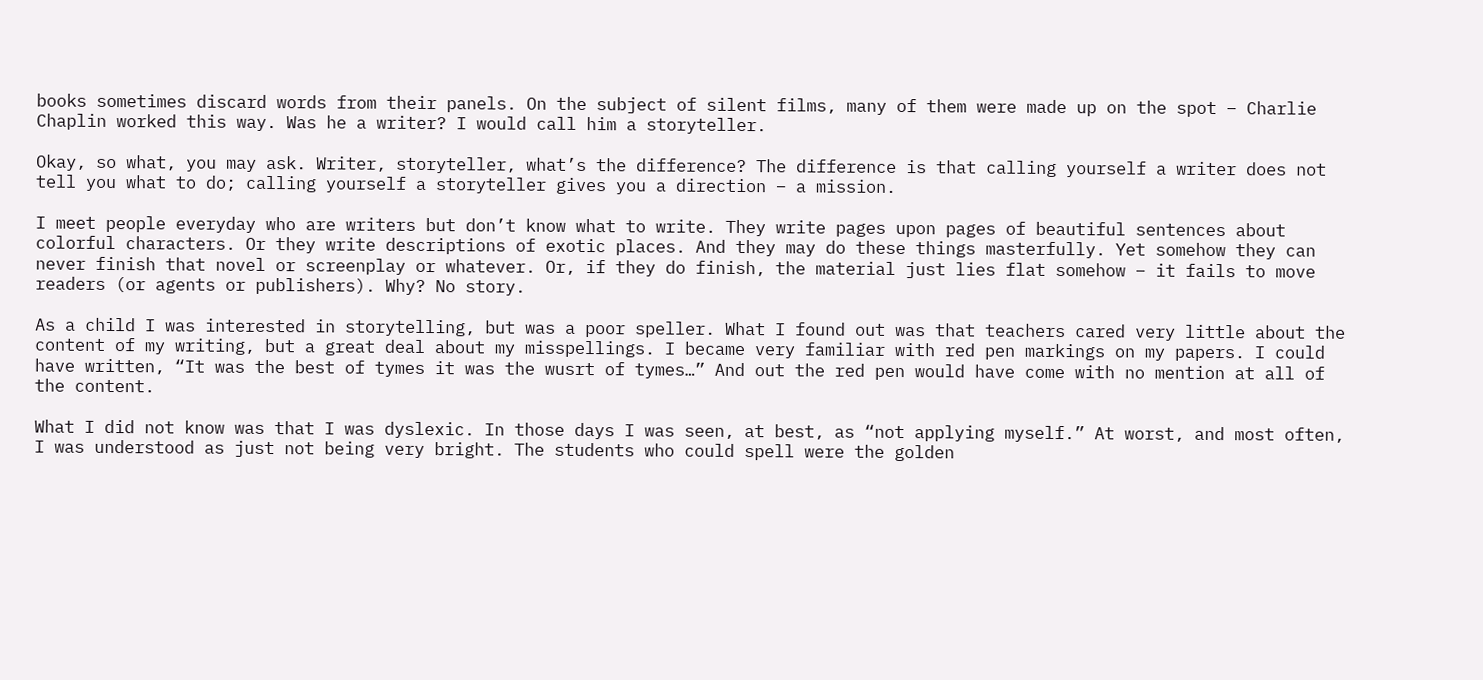books sometimes discard words from their panels. On the subject of silent films, many of them were made up on the spot – Charlie Chaplin worked this way. Was he a writer? I would call him a storyteller.

Okay, so what, you may ask. Writer, storyteller, what’s the difference? The difference is that calling yourself a writer does not tell you what to do; calling yourself a storyteller gives you a direction – a mission.

I meet people everyday who are writers but don’t know what to write. They write pages upon pages of beautiful sentences about colorful characters. Or they write descriptions of exotic places. And they may do these things masterfully. Yet somehow they can never finish that novel or screenplay or whatever. Or, if they do finish, the material just lies flat somehow – it fails to move readers (or agents or publishers). Why? No story.

As a child I was interested in storytelling, but was a poor speller. What I found out was that teachers cared very little about the content of my writing, but a great deal about my misspellings. I became very familiar with red pen markings on my papers. I could have written, “It was the best of tymes it was the wusrt of tymes…” And out the red pen would have come with no mention at all of the content.

What I did not know was that I was dyslexic. In those days I was seen, at best, as “not applying myself.” At worst, and most often, I was understood as just not being very bright. The students who could spell were the golden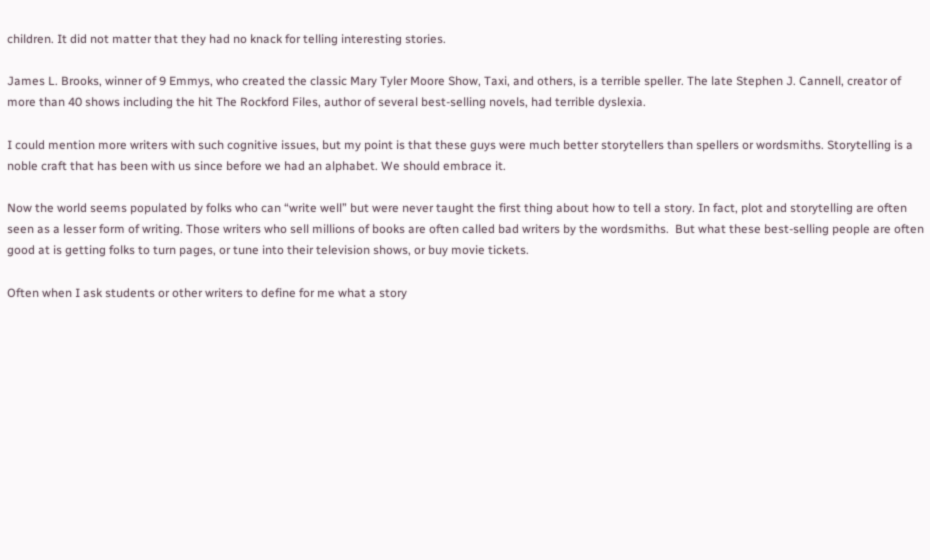children. It did not matter that they had no knack for telling interesting stories.

James L. Brooks, winner of 9 Emmys, who created the classic Mary Tyler Moore Show, Taxi, and others, is a terrible speller. The late Stephen J. Cannell, creator of more than 40 shows including the hit The Rockford Files, author of several best-selling novels, had terrible dyslexia.

I could mention more writers with such cognitive issues, but my point is that these guys were much better storytellers than spellers or wordsmiths. Storytelling is a noble craft that has been with us since before we had an alphabet. We should embrace it.

Now the world seems populated by folks who can “write well” but were never taught the first thing about how to tell a story. In fact, plot and storytelling are often seen as a lesser form of writing. Those writers who sell millions of books are often called bad writers by the wordsmiths.  But what these best-selling people are often good at is getting folks to turn pages, or tune into their television shows, or buy movie tickets.

Often when I ask students or other writers to define for me what a story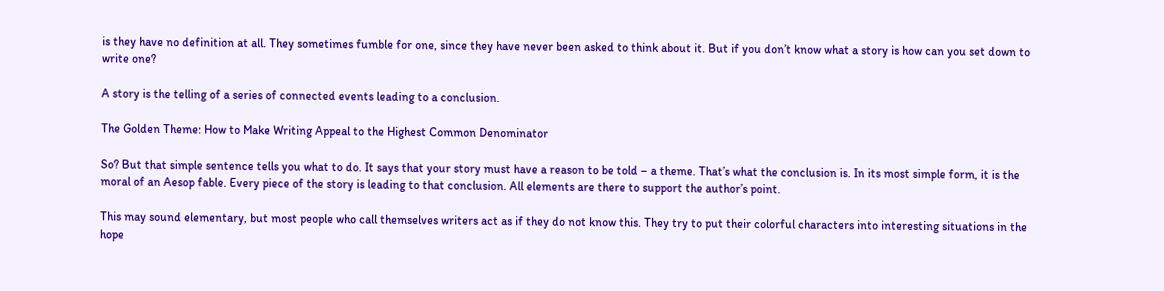is they have no definition at all. They sometimes fumble for one, since they have never been asked to think about it. But if you don’t know what a story is how can you set down to write one?

A story is the telling of a series of connected events leading to a conclusion.

The Golden Theme: How to Make Writing Appeal to the Highest Common Denominator

So? But that simple sentence tells you what to do. It says that your story must have a reason to be told – a theme. That’s what the conclusion is. In its most simple form, it is the moral of an Aesop fable. Every piece of the story is leading to that conclusion. All elements are there to support the author’s point.

This may sound elementary, but most people who call themselves writers act as if they do not know this. They try to put their colorful characters into interesting situations in the hope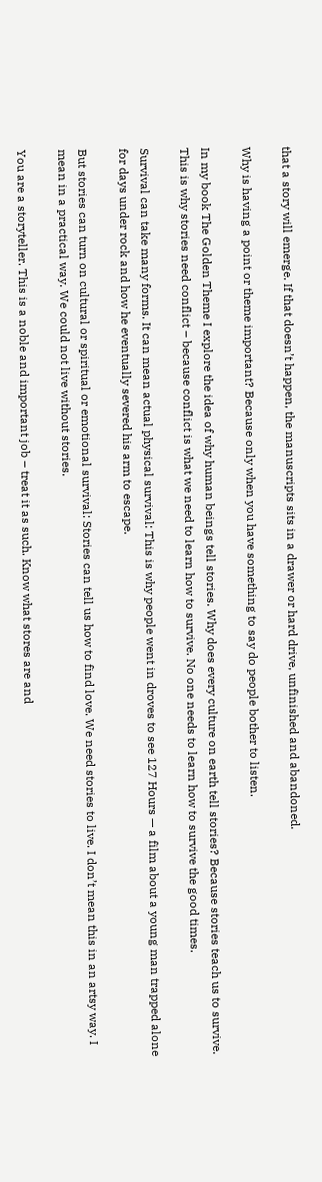that a story will emerge. If that doesn’t happen, the manuscripts sits in a drawer or hard drive, unfinished and abandoned.

Why is having a point or theme important? Because only when you have something to say do people bother to listen.

In my book The Golden Theme I explore the idea of why human beings tell stories. Why does every culture on earth tell stories? Because stories teach us to survive. This is why stories need conflict – because conflict is what we need to learn how to survive. No one needs to learn how to survive the good times.

Survival can take many forms. It can mean actual physical survival: This is why people went in droves to see 127 Hours — a film about a young man trapped alone for days under rock and how he eventually severed his arm to escape.

But stories can turn on cultural or spiritual or emotional survival: Stories can tell us how to find love. We need stories to live. I don’t mean this in an artsy way. I mean in a practical way. We could not live without stories.

You are a storyteller. This is a noble and important job – treat it as such. Know what stores are and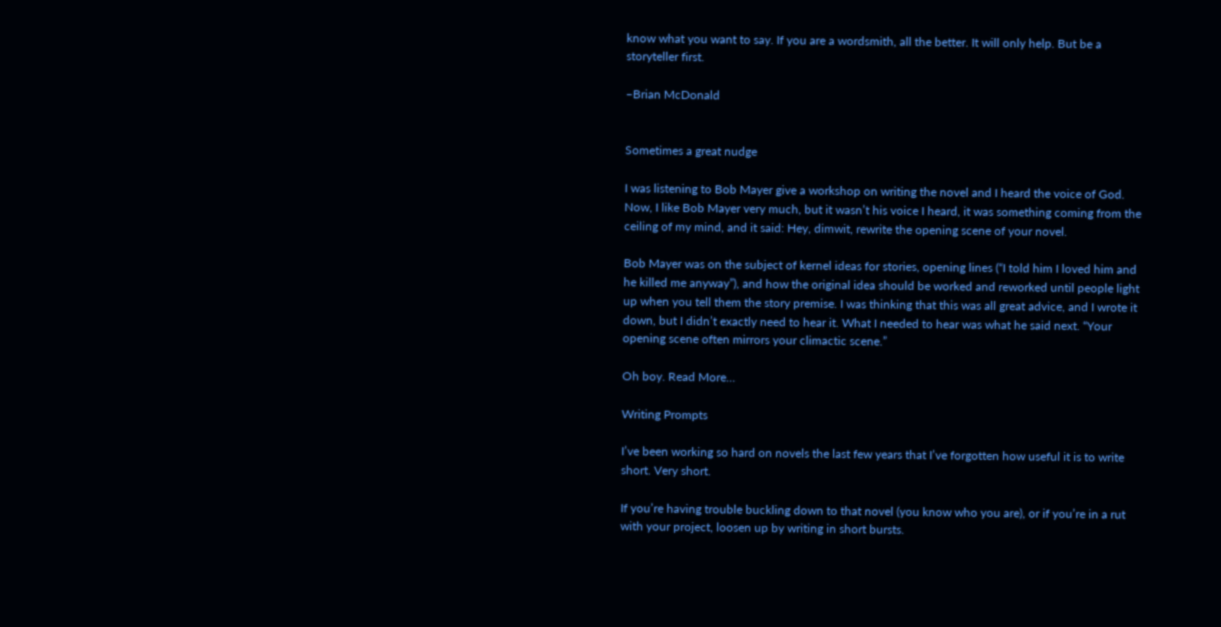know what you want to say. If you are a wordsmith, all the better. It will only help. But be a storyteller first.

–Brian McDonald


Sometimes a great nudge

I was listening to Bob Mayer give a workshop on writing the novel and I heard the voice of God. Now, I like Bob Mayer very much, but it wasn’t his voice I heard, it was something coming from the ceiling of my mind, and it said: Hey, dimwit, rewrite the opening scene of your novel.

Bob Mayer was on the subject of kernel ideas for stories, opening lines (“I told him I loved him and he killed me anyway”), and how the original idea should be worked and reworked until people light up when you tell them the story premise. I was thinking that this was all great advice, and I wrote it down, but I didn’t exactly need to hear it. What I needed to hear was what he said next. “Your opening scene often mirrors your climactic scene.”

Oh boy. Read More…

Writing Prompts

I’ve been working so hard on novels the last few years that I’ve forgotten how useful it is to write short. Very short.

If you’re having trouble buckling down to that novel (you know who you are), or if you’re in a rut with your project, loosen up by writing in short bursts.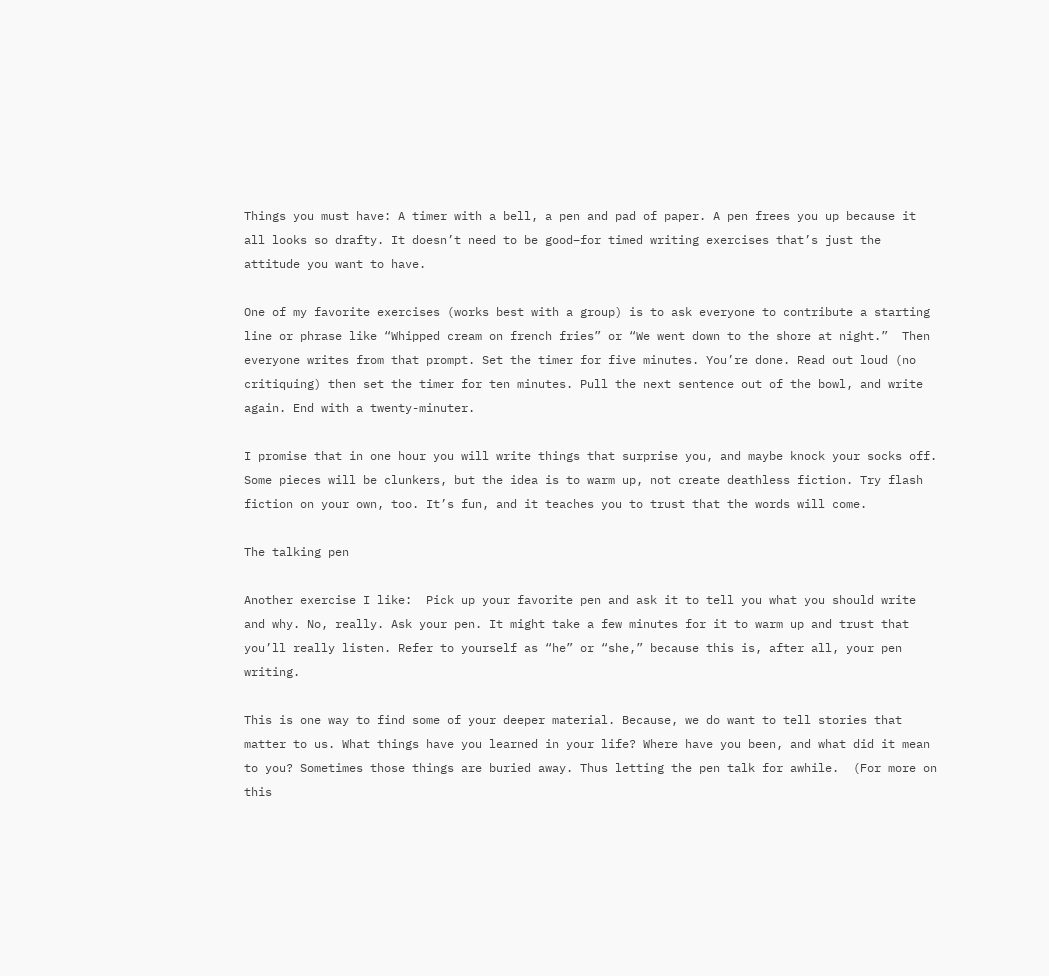Things you must have: A timer with a bell, a pen and pad of paper. A pen frees you up because it all looks so drafty. It doesn’t need to be good–for timed writing exercises that’s just the attitude you want to have.

One of my favorite exercises (works best with a group) is to ask everyone to contribute a starting line or phrase like “Whipped cream on french fries” or “We went down to the shore at night.”  Then everyone writes from that prompt. Set the timer for five minutes. You’re done. Read out loud (no critiquing) then set the timer for ten minutes. Pull the next sentence out of the bowl, and write again. End with a twenty-minuter.

I promise that in one hour you will write things that surprise you, and maybe knock your socks off. Some pieces will be clunkers, but the idea is to warm up, not create deathless fiction. Try flash fiction on your own, too. It’s fun, and it teaches you to trust that the words will come.

The talking pen

Another exercise I like:  Pick up your favorite pen and ask it to tell you what you should write and why. No, really. Ask your pen. It might take a few minutes for it to warm up and trust that you’ll really listen. Refer to yourself as “he” or “she,” because this is, after all, your pen writing.

This is one way to find some of your deeper material. Because, we do want to tell stories that matter to us. What things have you learned in your life? Where have you been, and what did it mean to you? Sometimes those things are buried away. Thus letting the pen talk for awhile.  (For more on this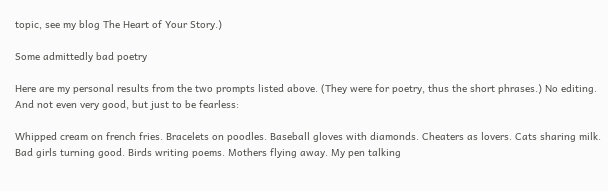topic, see my blog The Heart of Your Story.)

Some admittedly bad poetry

Here are my personal results from the two prompts listed above. (They were for poetry, thus the short phrases.) No editing. And not even very good, but just to be fearless:

Whipped cream on french fries. Bracelets on poodles. Baseball gloves with diamonds. Cheaters as lovers. Cats sharing milk. Bad girls turning good. Birds writing poems. Mothers flying away. My pen talking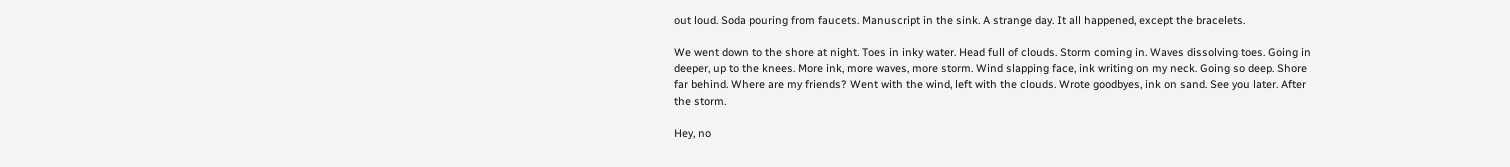out loud. Soda pouring from faucets. Manuscript in the sink. A strange day. It all happened, except the bracelets.

We went down to the shore at night. Toes in inky water. Head full of clouds. Storm coming in. Waves dissolving toes. Going in deeper, up to the knees. More ink, more waves, more storm. Wind slapping face, ink writing on my neck. Going so deep. Shore far behind. Where are my friends? Went with the wind, left with the clouds. Wrote goodbyes, ink on sand. See you later. After the storm.

Hey, no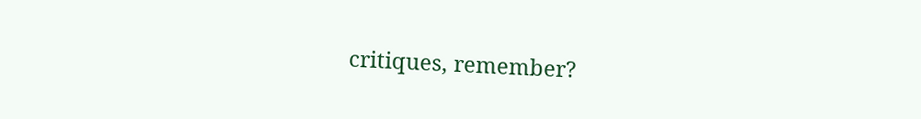critiques, remember?